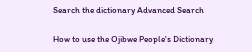Search the dictionary Advanced Search

How to use the Ojibwe People's Dictionary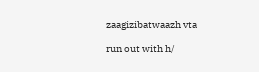zaagizibatwaazh vta

run out with h/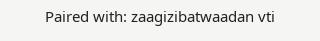Paired with: zaagizibatwaadan vti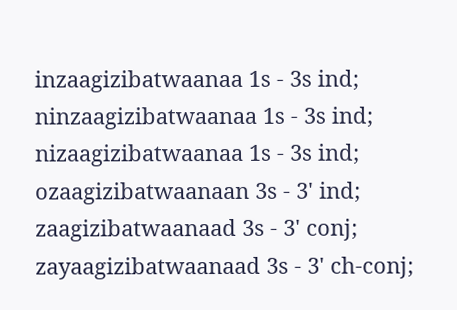inzaagizibatwaanaa 1s - 3s ind; ninzaagizibatwaanaa 1s - 3s ind; nizaagizibatwaanaa 1s - 3s ind; ozaagizibatwaanaan 3s - 3' ind; zaagizibatwaanaad 3s - 3' conj; zayaagizibatwaanaad 3s - 3' ch-conj;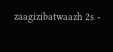zaagizibatwaazh 2s -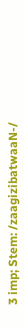3 imp; Stem: /zaagizibatwaaN-/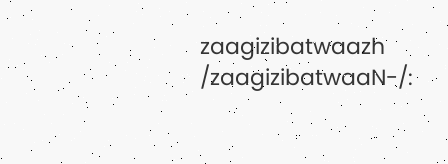zaagizibatwaazh /zaagizibatwaaN-/: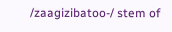/zaagizibatoo-/ stem of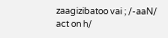zaagizibatoo vai ; /-aaN/
act on h/